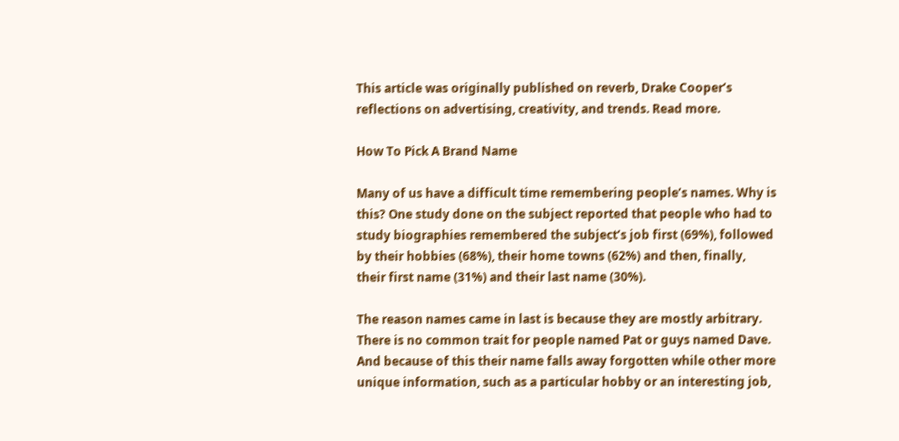This article was originally published on reverb, Drake Cooper’s reflections on advertising, creativity, and trends. Read more.

How To Pick A Brand Name

Many of us have a difficult time remembering people’s names. Why is this? One study done on the subject reported that people who had to study biographies remembered the subject’s job first (69%), followed by their hobbies (68%), their home towns (62%) and then, finally, their first name (31%) and their last name (30%).

The reason names came in last is because they are mostly arbitrary. There is no common trait for people named Pat or guys named Dave. And because of this their name falls away forgotten while other more unique information, such as a particular hobby or an interesting job,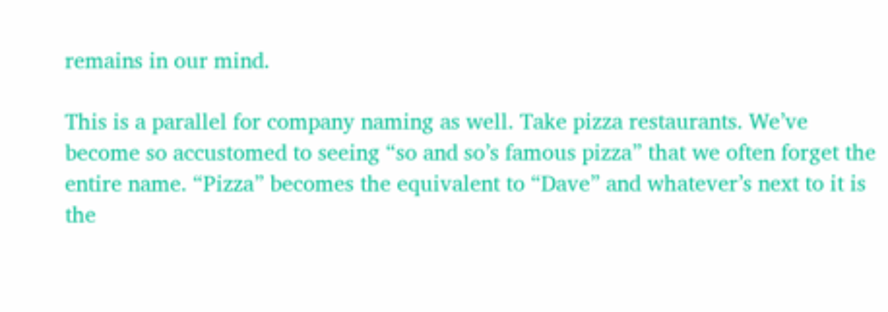remains in our mind.

This is a parallel for company naming as well. Take pizza restaurants. We’ve become so accustomed to seeing “so and so’s famous pizza” that we often forget the entire name. “Pizza” becomes the equivalent to “Dave” and whatever’s next to it is the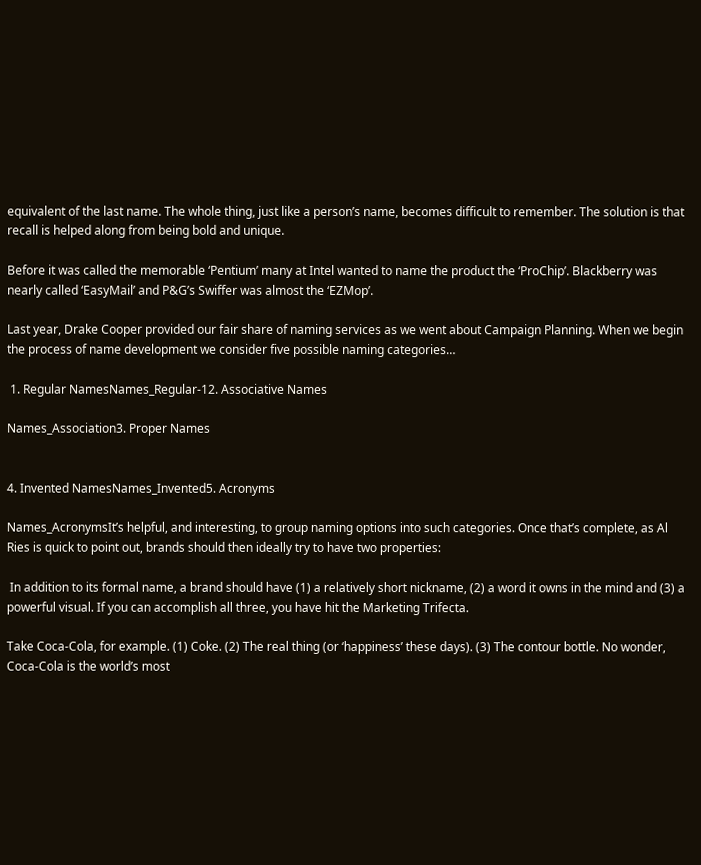equivalent of the last name. The whole thing, just like a person’s name, becomes difficult to remember. The solution is that recall is helped along from being bold and unique.

Before it was called the memorable ‘Pentium’ many at Intel wanted to name the product the ‘ProChip’. Blackberry was nearly called ‘EasyMail’ and P&G’s Swiffer was almost the ‘EZMop’.

Last year, Drake Cooper provided our fair share of naming services as we went about Campaign Planning. When we begin the process of name development we consider five possible naming categories…

 1. Regular NamesNames_Regular-12. Associative Names

Names_Association3. Proper Names


4. Invented NamesNames_Invented5. Acronyms

Names_AcronymsIt’s helpful, and interesting, to group naming options into such categories. Once that’s complete, as Al Ries is quick to point out, brands should then ideally try to have two properties:

 In addition to its formal name, a brand should have (1) a relatively short nickname, (2) a word it owns in the mind and (3) a powerful visual. If you can accomplish all three, you have hit the Marketing Trifecta.

Take Coca-Cola, for example. (1) Coke. (2) The real thing (or ‘happiness’ these days). (3) The contour bottle. No wonder, Coca-Cola is the world’s most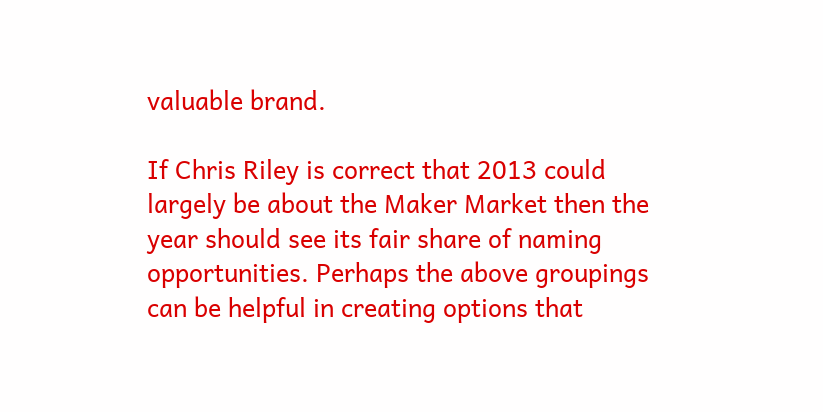valuable brand.

If Chris Riley is correct that 2013 could largely be about the Maker Market then the year should see its fair share of naming opportunities. Perhaps the above groupings can be helpful in creating options that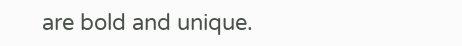are bold and unique.